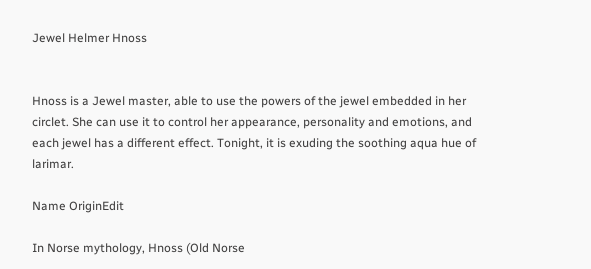Jewel Helmer Hnoss


Hnoss is a Jewel master, able to use the powers of the jewel embedded in her circlet. She can use it to control her appearance, personality and emotions, and each jewel has a different effect. Tonight, it is exuding the soothing aqua hue of larimar.

Name OriginEdit

In Norse mythology, Hnoss (Old Norse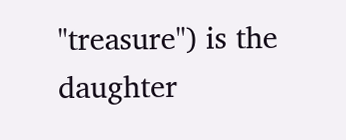"treasure") is the daughter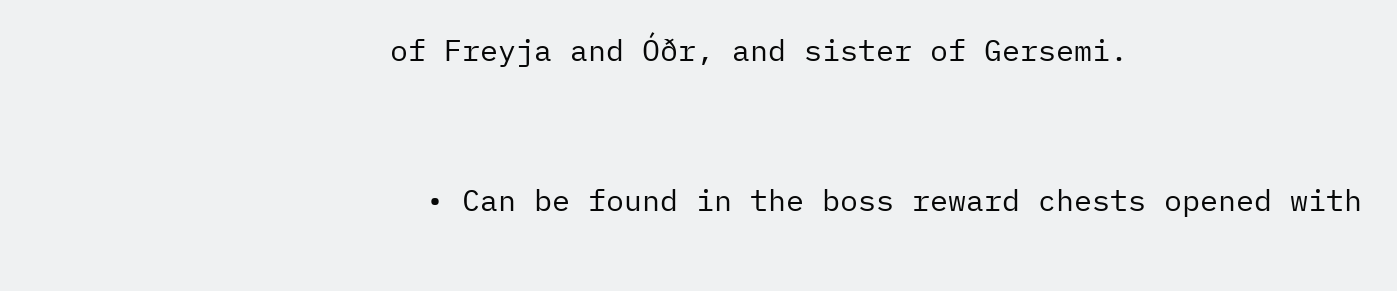of Freyja and Óðr, and sister of Gersemi.


  • Can be found in the boss reward chests opened with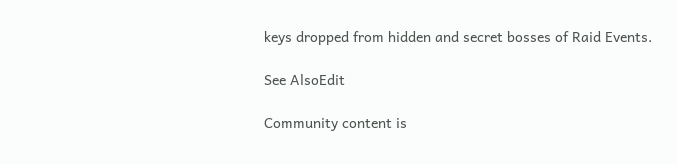keys dropped from hidden and secret bosses of Raid Events.

See AlsoEdit

Community content is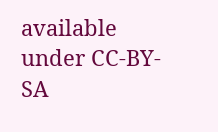available under CC-BY-SA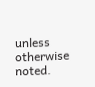unless otherwise noted.